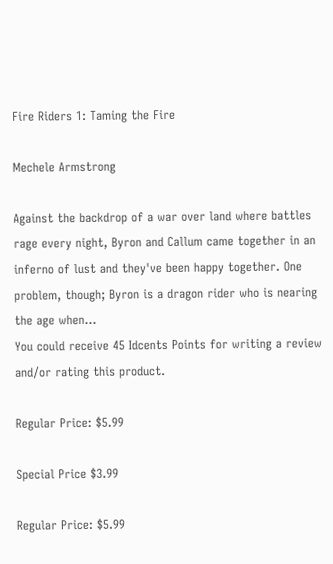Fire Riders 1: Taming the Fire

Mechele Armstrong

Against the backdrop of a war over land where battles rage every night, Byron and Callum came together in an inferno of lust and they've been happy together. One problem, though; Byron is a dragon rider who is nearing the age when...
You could receive 45 Idcents Points for writing a review and/or rating this product.

Regular Price: $5.99

Special Price $3.99

Regular Price: $5.99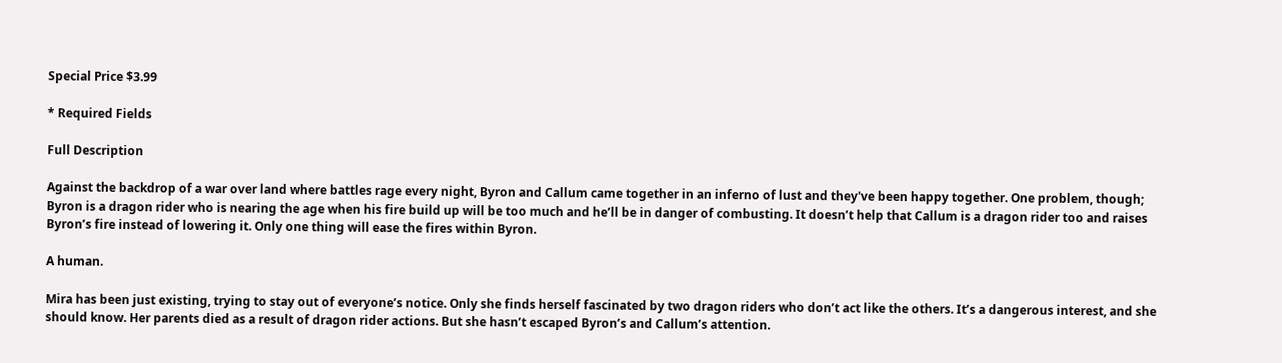Special Price $3.99

* Required Fields

Full Description

Against the backdrop of a war over land where battles rage every night, Byron and Callum came together in an inferno of lust and they've been happy together. One problem, though; Byron is a dragon rider who is nearing the age when his fire build up will be too much and he’ll be in danger of combusting. It doesn’t help that Callum is a dragon rider too and raises Byron’s fire instead of lowering it. Only one thing will ease the fires within Byron.

A human.

Mira has been just existing, trying to stay out of everyone’s notice. Only she finds herself fascinated by two dragon riders who don’t act like the others. It’s a dangerous interest, and she should know. Her parents died as a result of dragon rider actions. But she hasn’t escaped Byron’s and Callum’s attention.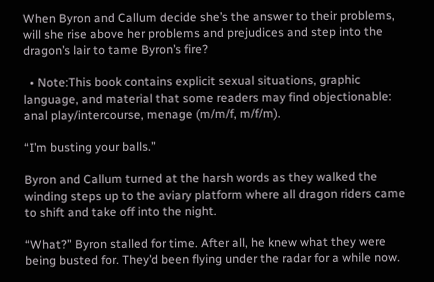When Byron and Callum decide she’s the answer to their problems, will she rise above her problems and prejudices and step into the dragon’s lair to tame Byron’s fire?

  • Note:This book contains explicit sexual situations, graphic language, and material that some readers may find objectionable: anal play/intercourse, menage (m/m/f, m/f/m).

“I’m busting your balls.”

Byron and Callum turned at the harsh words as they walked the winding steps up to the aviary platform where all dragon riders came to shift and take off into the night.

“What?” Byron stalled for time. After all, he knew what they were being busted for. They’d been flying under the radar for a while now.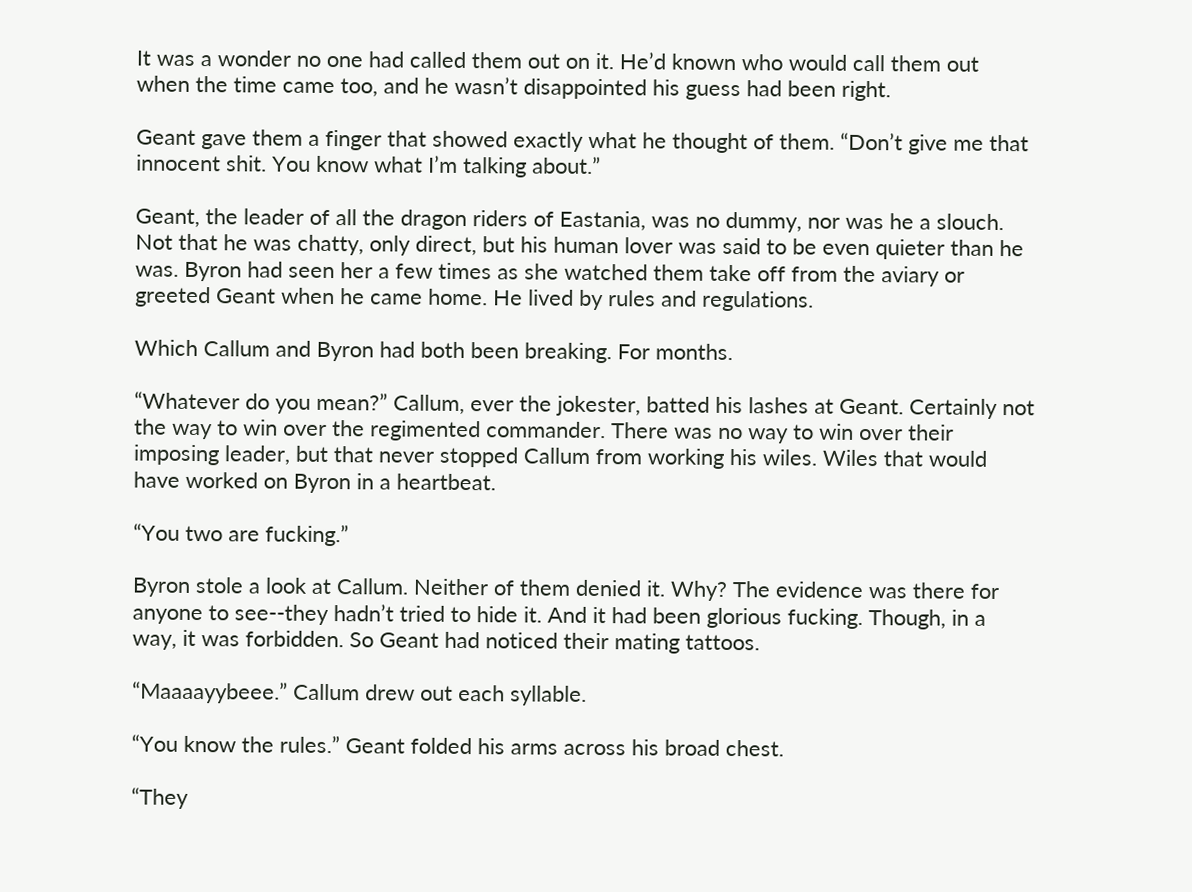It was a wonder no one had called them out on it. He’d known who would call them out when the time came too, and he wasn’t disappointed his guess had been right.

Geant gave them a finger that showed exactly what he thought of them. “Don’t give me that innocent shit. You know what I’m talking about.”

Geant, the leader of all the dragon riders of Eastania, was no dummy, nor was he a slouch. Not that he was chatty, only direct, but his human lover was said to be even quieter than he was. Byron had seen her a few times as she watched them take off from the aviary or greeted Geant when he came home. He lived by rules and regulations.

Which Callum and Byron had both been breaking. For months.

“Whatever do you mean?” Callum, ever the jokester, batted his lashes at Geant. Certainly not the way to win over the regimented commander. There was no way to win over their imposing leader, but that never stopped Callum from working his wiles. Wiles that would have worked on Byron in a heartbeat.

“You two are fucking.”

Byron stole a look at Callum. Neither of them denied it. Why? The evidence was there for anyone to see--they hadn’t tried to hide it. And it had been glorious fucking. Though, in a way, it was forbidden. So Geant had noticed their mating tattoos.

“Maaaayybeee.” Callum drew out each syllable.

“You know the rules.” Geant folded his arms across his broad chest.

“They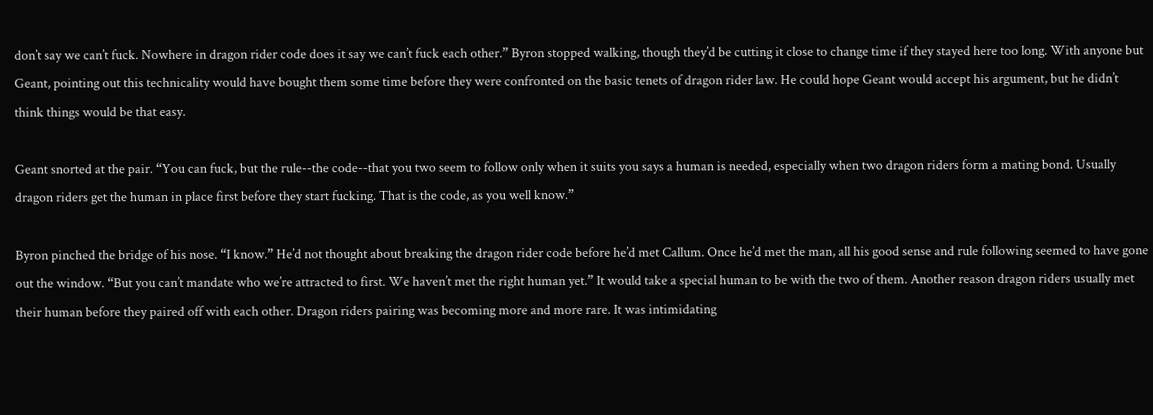don’t say we can’t fuck. Nowhere in dragon rider code does it say we can’t fuck each other.” Byron stopped walking, though they’d be cutting it close to change time if they stayed here too long. With anyone but Geant, pointing out this technicality would have bought them some time before they were confronted on the basic tenets of dragon rider law. He could hope Geant would accept his argument, but he didn’t think things would be that easy.

Geant snorted at the pair. “You can fuck, but the rule--the code--that you two seem to follow only when it suits you says a human is needed, especially when two dragon riders form a mating bond. Usually dragon riders get the human in place first before they start fucking. That is the code, as you well know.”

Byron pinched the bridge of his nose. “I know.” He’d not thought about breaking the dragon rider code before he’d met Callum. Once he’d met the man, all his good sense and rule following seemed to have gone out the window. “But you can’t mandate who we’re attracted to first. We haven’t met the right human yet.” It would take a special human to be with the two of them. Another reason dragon riders usually met their human before they paired off with each other. Dragon riders pairing was becoming more and more rare. It was intimidating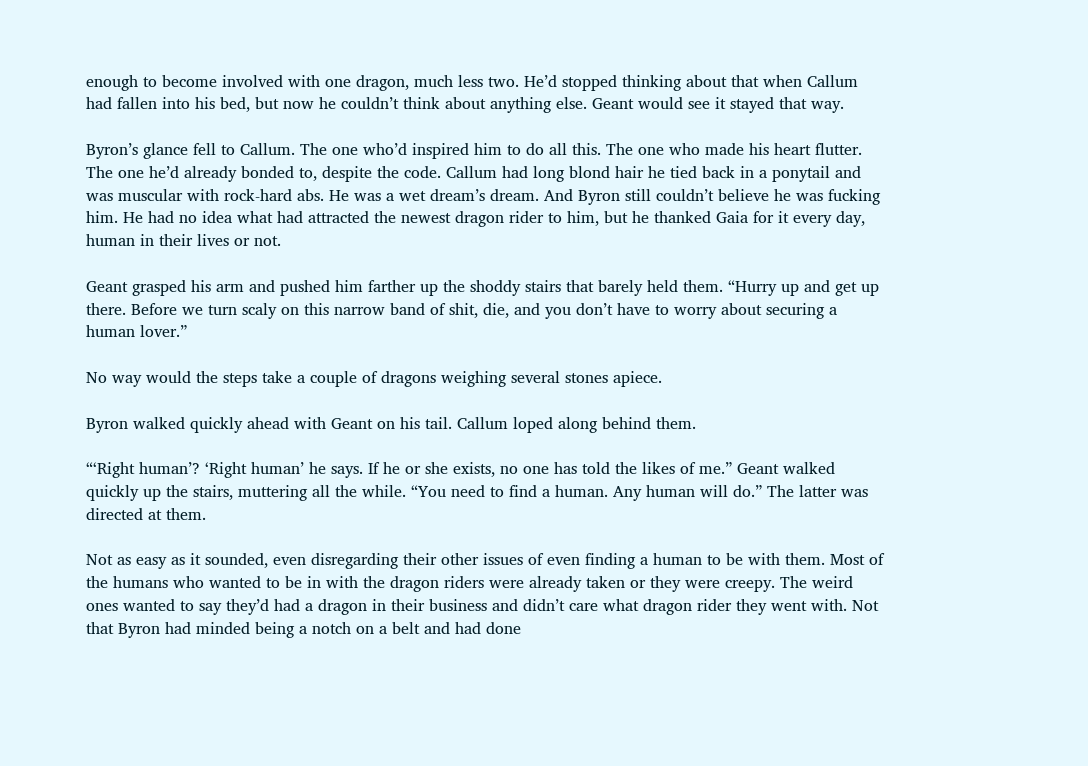enough to become involved with one dragon, much less two. He’d stopped thinking about that when Callum had fallen into his bed, but now he couldn’t think about anything else. Geant would see it stayed that way.

Byron’s glance fell to Callum. The one who’d inspired him to do all this. The one who made his heart flutter. The one he’d already bonded to, despite the code. Callum had long blond hair he tied back in a ponytail and was muscular with rock-hard abs. He was a wet dream’s dream. And Byron still couldn’t believe he was fucking him. He had no idea what had attracted the newest dragon rider to him, but he thanked Gaia for it every day, human in their lives or not.

Geant grasped his arm and pushed him farther up the shoddy stairs that barely held them. “Hurry up and get up there. Before we turn scaly on this narrow band of shit, die, and you don’t have to worry about securing a human lover.”

No way would the steps take a couple of dragons weighing several stones apiece.

Byron walked quickly ahead with Geant on his tail. Callum loped along behind them.

“‘Right human’? ‘Right human’ he says. If he or she exists, no one has told the likes of me.” Geant walked quickly up the stairs, muttering all the while. “You need to find a human. Any human will do.” The latter was directed at them.

Not as easy as it sounded, even disregarding their other issues of even finding a human to be with them. Most of the humans who wanted to be in with the dragon riders were already taken or they were creepy. The weird ones wanted to say they’d had a dragon in their business and didn’t care what dragon rider they went with. Not that Byron had minded being a notch on a belt and had done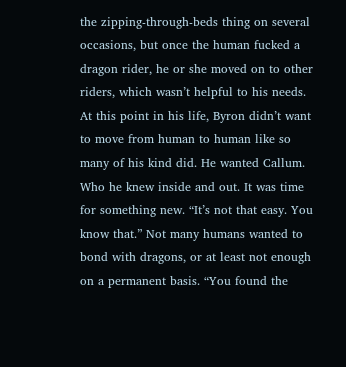the zipping-through-beds thing on several occasions, but once the human fucked a dragon rider, he or she moved on to other riders, which wasn’t helpful to his needs. At this point in his life, Byron didn’t want to move from human to human like so many of his kind did. He wanted Callum. Who he knew inside and out. It was time for something new. “It’s not that easy. You know that.” Not many humans wanted to bond with dragons, or at least not enough on a permanent basis. “You found the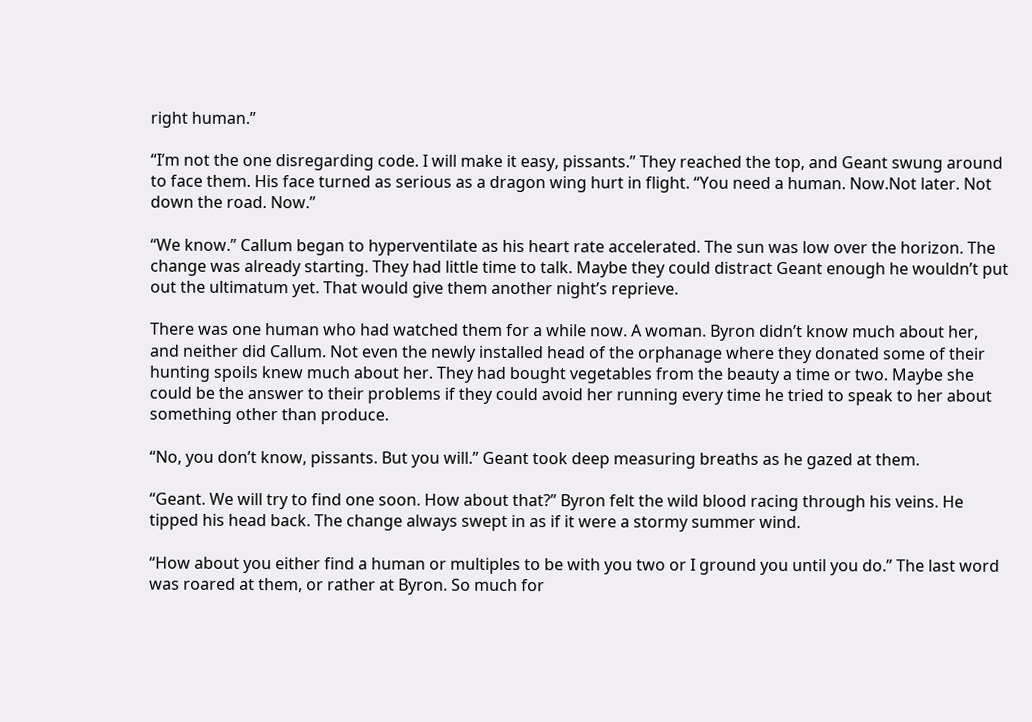right human.”

“I’m not the one disregarding code. I will make it easy, pissants.” They reached the top, and Geant swung around to face them. His face turned as serious as a dragon wing hurt in flight. “You need a human. Now.Not later. Not down the road. Now.”

“We know.” Callum began to hyperventilate as his heart rate accelerated. The sun was low over the horizon. The change was already starting. They had little time to talk. Maybe they could distract Geant enough he wouldn’t put out the ultimatum yet. That would give them another night’s reprieve.

There was one human who had watched them for a while now. A woman. Byron didn’t know much about her, and neither did Callum. Not even the newly installed head of the orphanage where they donated some of their hunting spoils knew much about her. They had bought vegetables from the beauty a time or two. Maybe she could be the answer to their problems if they could avoid her running every time he tried to speak to her about something other than produce.

“No, you don’t know, pissants. But you will.” Geant took deep measuring breaths as he gazed at them.

“Geant. We will try to find one soon. How about that?” Byron felt the wild blood racing through his veins. He tipped his head back. The change always swept in as if it were a stormy summer wind.

“How about you either find a human or multiples to be with you two or I ground you until you do.” The last word was roared at them, or rather at Byron. So much for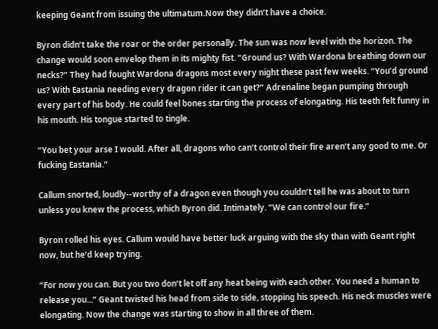keeping Geant from issuing the ultimatum.Now they didn’t have a choice.

Byron didn’t take the roar or the order personally. The sun was now level with the horizon. The change would soon envelop them in its mighty fist. “Ground us? With Wardona breathing down our necks?” They had fought Wardona dragons most every night these past few weeks. “You’d ground us? With Eastania needing every dragon rider it can get?” Adrenaline began pumping through every part of his body. He could feel bones starting the process of elongating. His teeth felt funny in his mouth. His tongue started to tingle.

“You bet your arse I would. After all, dragons who can’t control their fire aren’t any good to me. Or fucking Eastania.”

Callum snorted, loudly--worthy of a dragon even though you couldn’t tell he was about to turn unless you knew the process, which Byron did. Intimately. “We can control our fire.”

Byron rolled his eyes. Callum would have better luck arguing with the sky than with Geant right now, but he’d keep trying.

“For now you can. But you two don’t let off any heat being with each other. You need a human to release you...” Geant twisted his head from side to side, stopping his speech. His neck muscles were elongating. Now the change was starting to show in all three of them.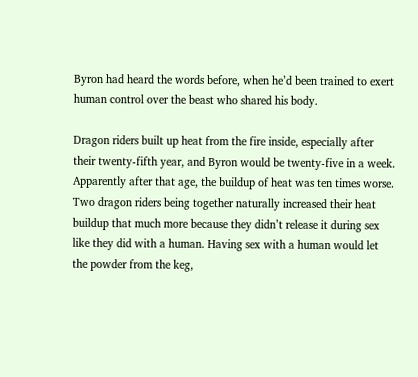Byron had heard the words before, when he’d been trained to exert human control over the beast who shared his body.

Dragon riders built up heat from the fire inside, especially after their twenty-fifth year, and Byron would be twenty-five in a week. Apparently after that age, the buildup of heat was ten times worse. Two dragon riders being together naturally increased their heat buildup that much more because they didn’t release it during sex like they did with a human. Having sex with a human would let the powder from the keg,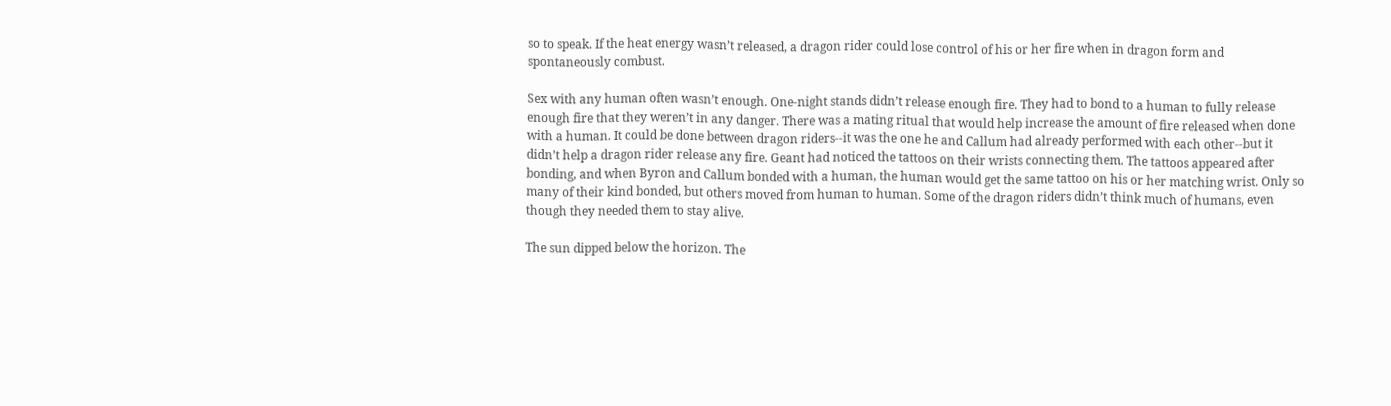so to speak. If the heat energy wasn’t released, a dragon rider could lose control of his or her fire when in dragon form and spontaneously combust.

Sex with any human often wasn’t enough. One-night stands didn’t release enough fire. They had to bond to a human to fully release enough fire that they weren’t in any danger. There was a mating ritual that would help increase the amount of fire released when done with a human. It could be done between dragon riders--it was the one he and Callum had already performed with each other--but it didn’t help a dragon rider release any fire. Geant had noticed the tattoos on their wrists connecting them. The tattoos appeared after bonding, and when Byron and Callum bonded with a human, the human would get the same tattoo on his or her matching wrist. Only so many of their kind bonded, but others moved from human to human. Some of the dragon riders didn’t think much of humans, even though they needed them to stay alive.

The sun dipped below the horizon. The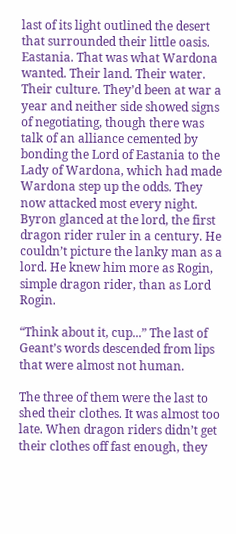last of its light outlined the desert that surrounded their little oasis. Eastania. That was what Wardona wanted. Their land. Their water. Their culture. They’d been at war a year and neither side showed signs of negotiating, though there was talk of an alliance cemented by bonding the Lord of Eastania to the Lady of Wardona, which had made Wardona step up the odds. They now attacked most every night. Byron glanced at the lord, the first dragon rider ruler in a century. He couldn’t picture the lanky man as a lord. He knew him more as Rogin, simple dragon rider, than as Lord Rogin.

“Think about it, cup...” The last of Geant’s words descended from lips that were almost not human.

The three of them were the last to shed their clothes. It was almost too late. When dragon riders didn’t get their clothes off fast enough, they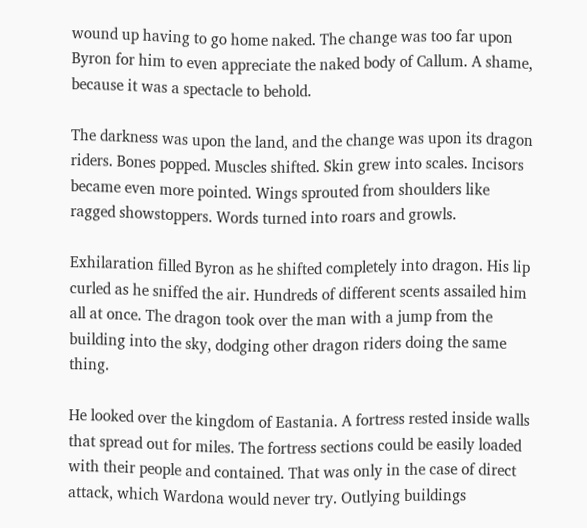wound up having to go home naked. The change was too far upon Byron for him to even appreciate the naked body of Callum. A shame, because it was a spectacle to behold.

The darkness was upon the land, and the change was upon its dragon riders. Bones popped. Muscles shifted. Skin grew into scales. Incisors became even more pointed. Wings sprouted from shoulders like ragged showstoppers. Words turned into roars and growls.

Exhilaration filled Byron as he shifted completely into dragon. His lip curled as he sniffed the air. Hundreds of different scents assailed him all at once. The dragon took over the man with a jump from the building into the sky, dodging other dragon riders doing the same thing.

He looked over the kingdom of Eastania. A fortress rested inside walls that spread out for miles. The fortress sections could be easily loaded with their people and contained. That was only in the case of direct attack, which Wardona would never try. Outlying buildings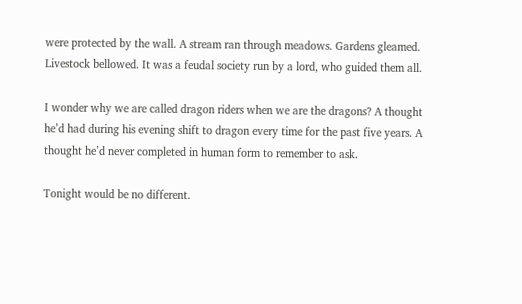were protected by the wall. A stream ran through meadows. Gardens gleamed. Livestock bellowed. It was a feudal society run by a lord, who guided them all.

I wonder why we are called dragon riders when we are the dragons? A thought he’d had during his evening shift to dragon every time for the past five years. A thought he’d never completed in human form to remember to ask.

Tonight would be no different.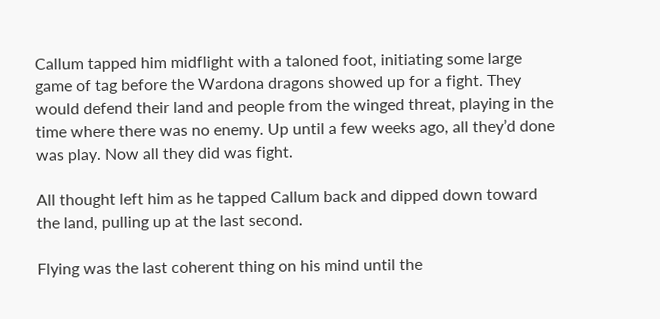Callum tapped him midflight with a taloned foot, initiating some large game of tag before the Wardona dragons showed up for a fight. They would defend their land and people from the winged threat, playing in the time where there was no enemy. Up until a few weeks ago, all they’d done was play. Now all they did was fight.

All thought left him as he tapped Callum back and dipped down toward the land, pulling up at the last second.

Flying was the last coherent thing on his mind until the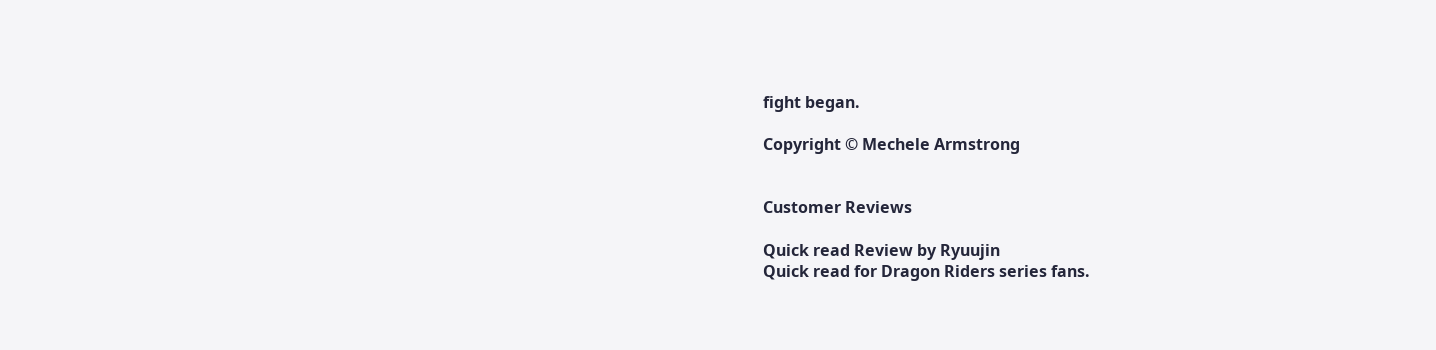fight began.

Copyright © Mechele Armstrong


Customer Reviews

Quick read Review by Ryuujin
Quick read for Dragon Riders series fans.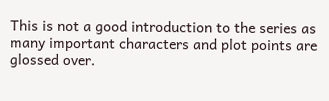This is not a good introduction to the series as many important characters and plot points are glossed over.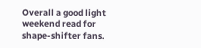Overall a good light weekend read for shape-shifter fans.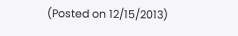(Posted on 12/15/2013)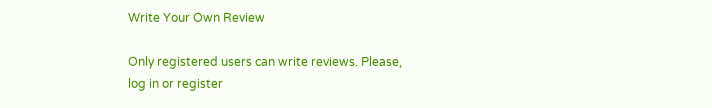Write Your Own Review

Only registered users can write reviews. Please, log in or register